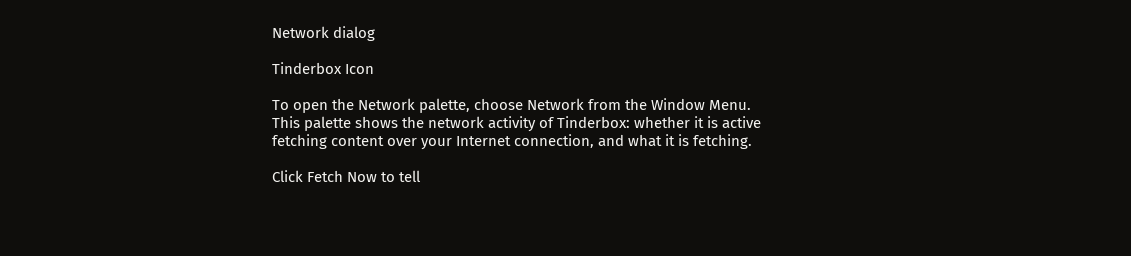Network dialog

Tinderbox Icon

To open the Network palette, choose Network from the Window Menu. This palette shows the network activity of Tinderbox: whether it is active fetching content over your Internet connection, and what it is fetching.

Click Fetch Now to tell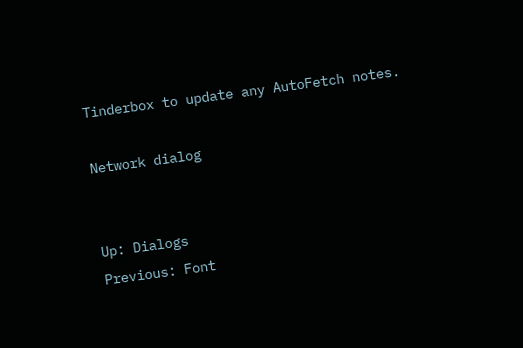Tinderbox to update any AutoFetch notes.

Network dialog


Up: Dialogs
Previous: Font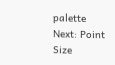palette  Next: Point Size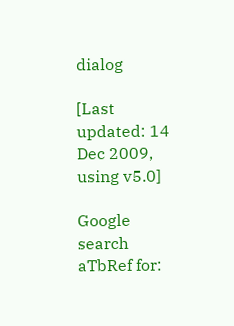dialog

[Last updated: 14 Dec 2009, using v5.0]

Google search aTbRef for: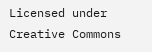Licensed under Creative Commons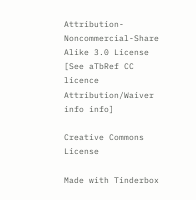Attribution-Noncommercial-Share Alike 3.0 License
[See aTbRef CC licence Attribution/Waiver info info]

Creative Commons License

Made with Tinderbox